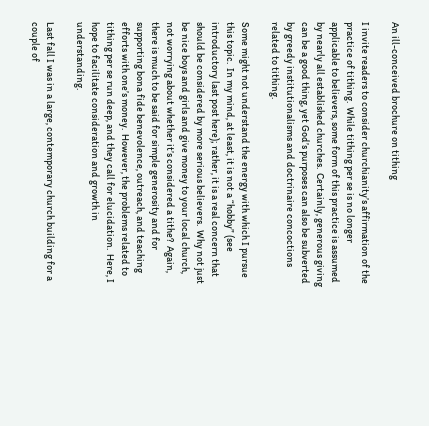An ill-conceived brochure on tithing

I invite readers to consider churchianity’s affirmation of the practice of tithing.  While tithing per se is no longer applicable to believers, some form of this practice is assumed by nearly all established churches.  Certainly, generous giving can be a good thing, yet God’s purposes can also be subverted by greedy institutionalisms and doctrinaire concoctions related to tithing.

Some might not understand the energy with which I pursue this topic.  In my mind, at least, it is not a “hobby” (see introductory last post here); rather, it is a real concern that should be considered by more serious believers.  Why not just be nice boys and girls and give money to your local church, not worrying about whether it’s considered a tithe?  Again, there is much to be said for simple generosity and for supporting bona fide benevolence, outreach, and teaching efforts with one’s money.  However, the problems related to tithing per se run deep, and they call for elucidation.  Here, I hope to facilitate consideration and growth in understanding.

Last fall I was in a large, contemporary church building for a couple of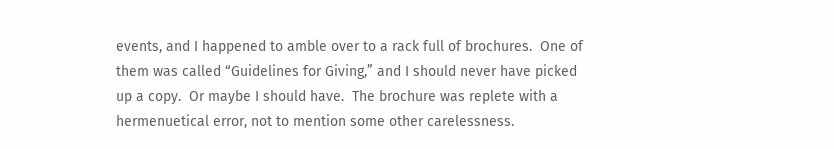events, and I happened to amble over to a rack full of brochures.  One of them was called “Guidelines for Giving,” and I should never have picked up a copy.  Or maybe I should have.  The brochure was replete with a hermenuetical error, not to mention some other carelessness.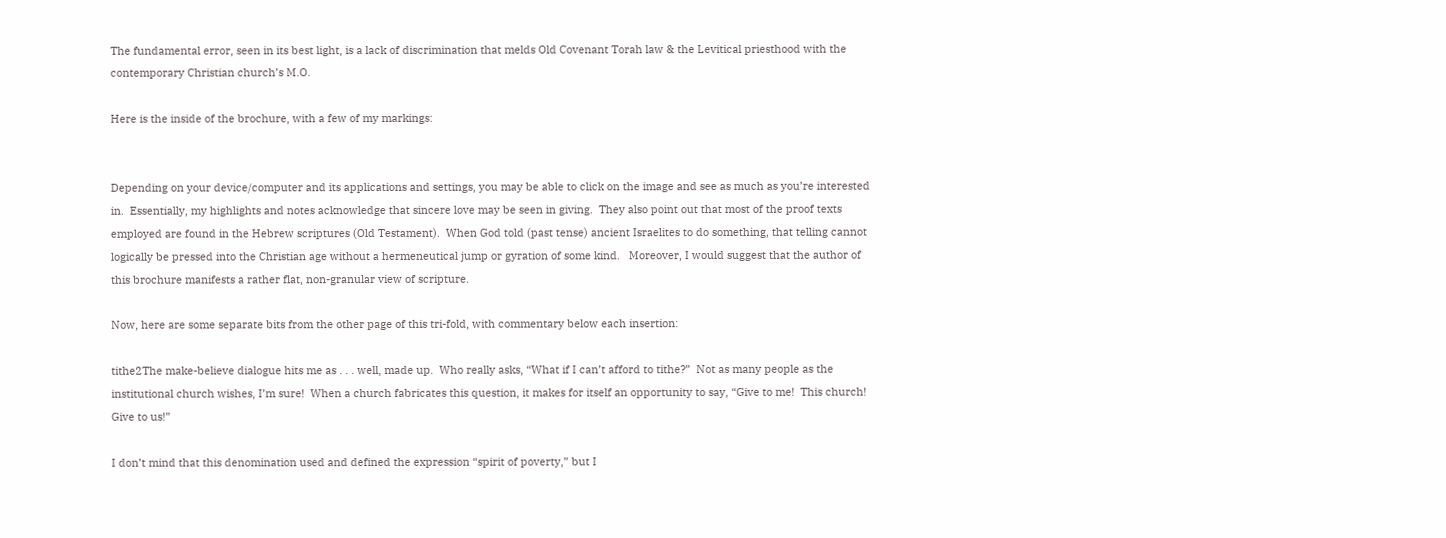The fundamental error, seen in its best light, is a lack of discrimination that melds Old Covenant Torah law & the Levitical priesthood with the contemporary Christian church’s M.O.

Here is the inside of the brochure, with a few of my markings:


Depending on your device/computer and its applications and settings, you may be able to click on the image and see as much as you’re interested in.  Essentially, my highlights and notes acknowledge that sincere love may be seen in giving.  They also point out that most of the proof texts employed are found in the Hebrew scriptures (Old Testament).  When God told (past tense) ancient Israelites to do something, that telling cannot logically be pressed into the Christian age without a hermeneutical jump or gyration of some kind.   Moreover, I would suggest that the author of this brochure manifests a rather flat, non-granular view of scripture.

Now, here are some separate bits from the other page of this tri-fold, with commentary below each insertion:

tithe2The make-believe dialogue hits me as . . . well, made up.  Who really asks, “What if I can’t afford to tithe?”  Not as many people as the institutional church wishes, I’m sure!  When a church fabricates this question, it makes for itself an opportunity to say, “Give to me!  This church!  Give to us!”

I don’t mind that this denomination used and defined the expression “spirit of poverty,” but I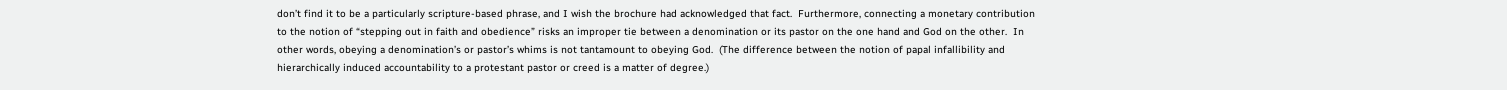don’t find it to be a particularly scripture-based phrase, and I wish the brochure had acknowledged that fact.  Furthermore, connecting a monetary contribution to the notion of “stepping out in faith and obedience” risks an improper tie between a denomination or its pastor on the one hand and God on the other.  In other words, obeying a denomination’s or pastor’s whims is not tantamount to obeying God.  (The difference between the notion of papal infallibility and hierarchically induced accountability to a protestant pastor or creed is a matter of degree.)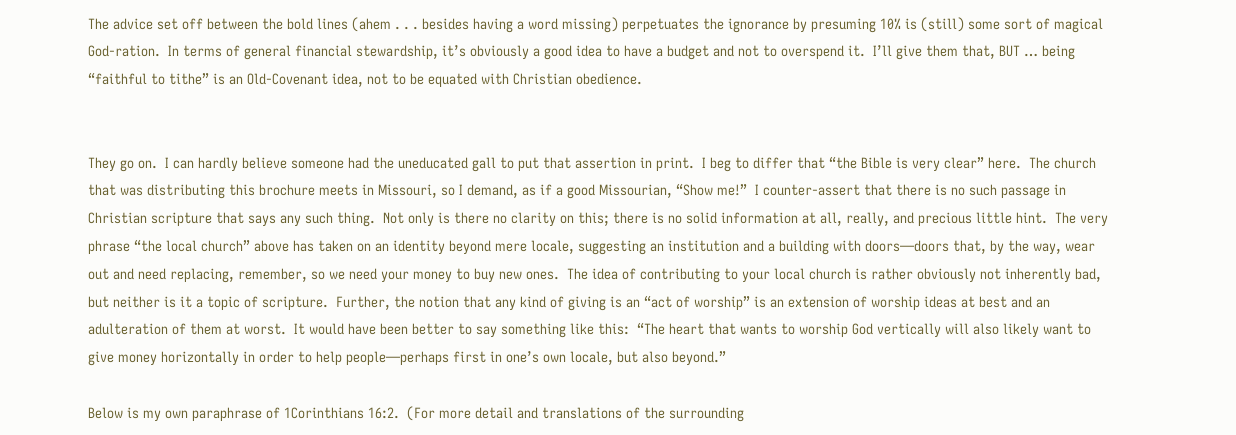The advice set off between the bold lines (ahem . . . besides having a word missing) perpetuates the ignorance by presuming 10% is (still) some sort of magical God-ration.  In terms of general financial stewardship, it’s obviously a good idea to have a budget and not to overspend it.  I’ll give them that, BUT … being “faithful to tithe” is an Old-Covenant idea, not to be equated with Christian obedience.


They go on.  I can hardly believe someone had the uneducated gall to put that assertion in print.  I beg to differ that “the Bible is very clear” here.  The church that was distributing this brochure meets in Missouri, so I demand, as if a good Missourian, “Show me!”  I counter-assert that there is no such passage in Christian scripture that says any such thing.  Not only is there no clarity on this; there is no solid information at all, really, and precious little hint.  The very phrase “the local church” above has taken on an identity beyond mere locale, suggesting an institution and a building with doors—doors that, by the way, wear out and need replacing, remember, so we need your money to buy new ones.  The idea of contributing to your local church is rather obviously not inherently bad, but neither is it a topic of scripture.  Further, the notion that any kind of giving is an “act of worship” is an extension of worship ideas at best and an adulteration of them at worst.  It would have been better to say something like this:  “The heart that wants to worship God vertically will also likely want to give money horizontally in order to help people—perhaps first in one’s own locale, but also beyond.”

Below is my own paraphrase of 1Corinthians 16:2.  (For more detail and translations of the surrounding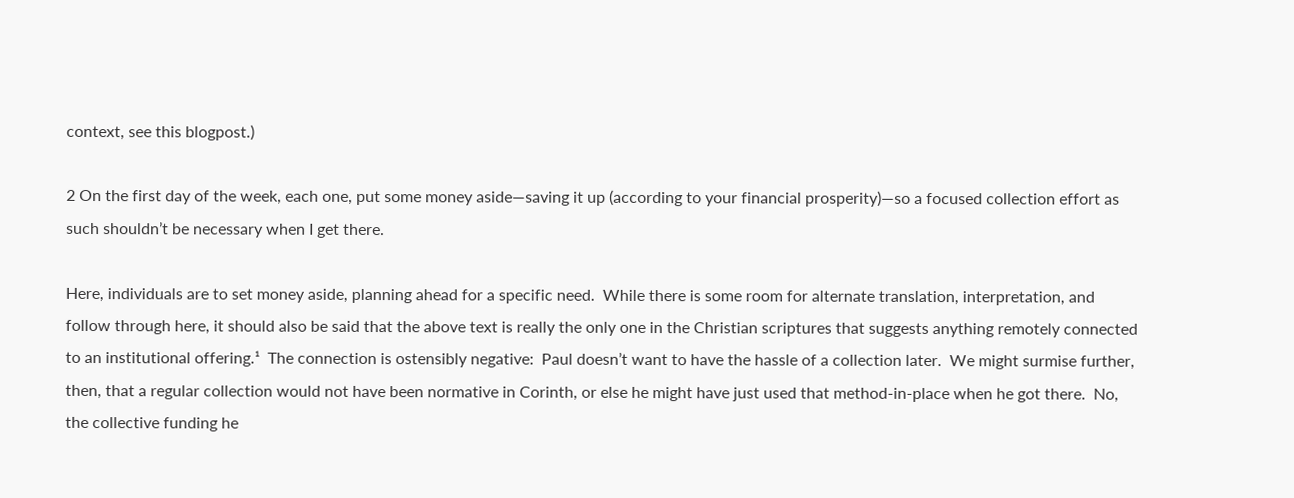context, see this blogpost.)

2 On the first day of the week, each one, put some money aside—saving it up (according to your financial prosperity)—so a focused collection effort as such shouldn’t be necessary when I get there.

Here, individuals are to set money aside, planning ahead for a specific need.  While there is some room for alternate translation, interpretation, and follow through here, it should also be said that the above text is really the only one in the Christian scriptures that suggests anything remotely connected to an institutional offering.¹  The connection is ostensibly negative:  Paul doesn’t want to have the hassle of a collection later.  We might surmise further, then, that a regular collection would not have been normative in Corinth, or else he might have just used that method-in-place when he got there.  No, the collective funding he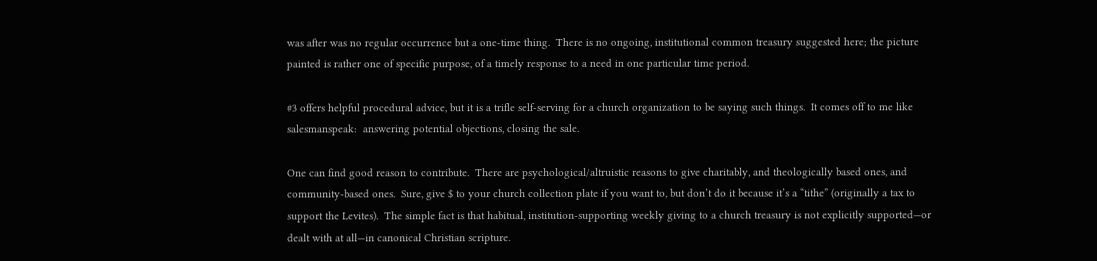was after was no regular occurrence but a one-time thing.  There is no ongoing, institutional common treasury suggested here; the picture painted is rather one of specific purpose, of a timely response to a need in one particular time period.

#3 offers helpful procedural advice, but it is a trifle self-serving for a church organization to be saying such things.  It comes off to me like salesmanspeak:  answering potential objections, closing the sale.

One can find good reason to contribute.  There are psychological/altruistic reasons to give charitably, and theologically based ones, and community-based ones.  Sure, give $ to your church collection plate if you want to, but don’t do it because it’s a “tithe” (originally a tax to support the Levites).  The simple fact is that habitual, institution-supporting weekly giving to a church treasury is not explicitly supported—or dealt with at all—in canonical Christian scripture.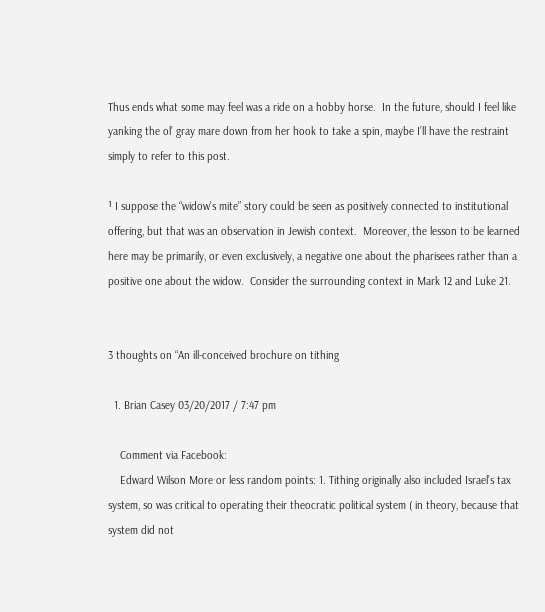Thus ends what some may feel was a ride on a hobby horse.  In the future, should I feel like yanking the ol’ gray mare down from her hook to take a spin, maybe I’ll have the restraint simply to refer to this post.

¹ I suppose the “widow’s mite” story could be seen as positively connected to institutional offering, but that was an observation in Jewish context.  Moreover, the lesson to be learned here may be primarily, or even exclusively, a negative one about the pharisees rather than a positive one about the widow.  Consider the surrounding context in Mark 12 and Luke 21.


3 thoughts on “An ill-conceived brochure on tithing

  1. Brian Casey 03/20/2017 / 7:47 pm

    Comment via Facebook:
    Edward Wilson More or less random points: 1. Tithing originally also included Israel’s tax system, so was critical to operating their theocratic political system ( in theory, because that system did not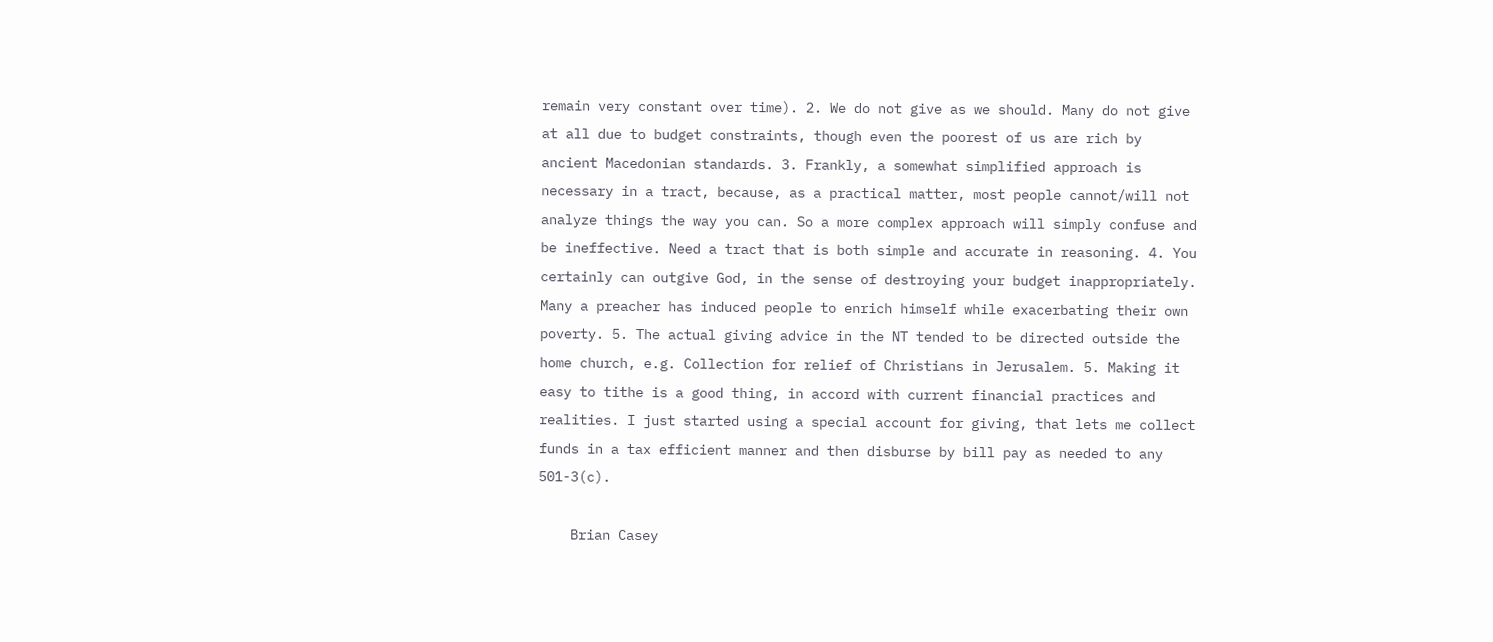remain very constant over time). 2. We do not give as we should. Many do not give at all due to budget constraints, though even the poorest of us are rich by ancient Macedonian standards. 3. Frankly, a somewhat simplified approach is necessary in a tract, because, as a practical matter, most people cannot/will not analyze things the way you can. So a more complex approach will simply confuse and be ineffective. Need a tract that is both simple and accurate in reasoning. 4. You certainly can outgive God, in the sense of destroying your budget inappropriately. Many a preacher has induced people to enrich himself while exacerbating their own poverty. 5. The actual giving advice in the NT tended to be directed outside the home church, e.g. Collection for relief of Christians in Jerusalem. 5. Making it easy to tithe is a good thing, in accord with current financial practices and realities. I just started using a special account for giving, that lets me collect funds in a tax efficient manner and then disburse by bill pay as needed to any 501-3(c).

    Brian Casey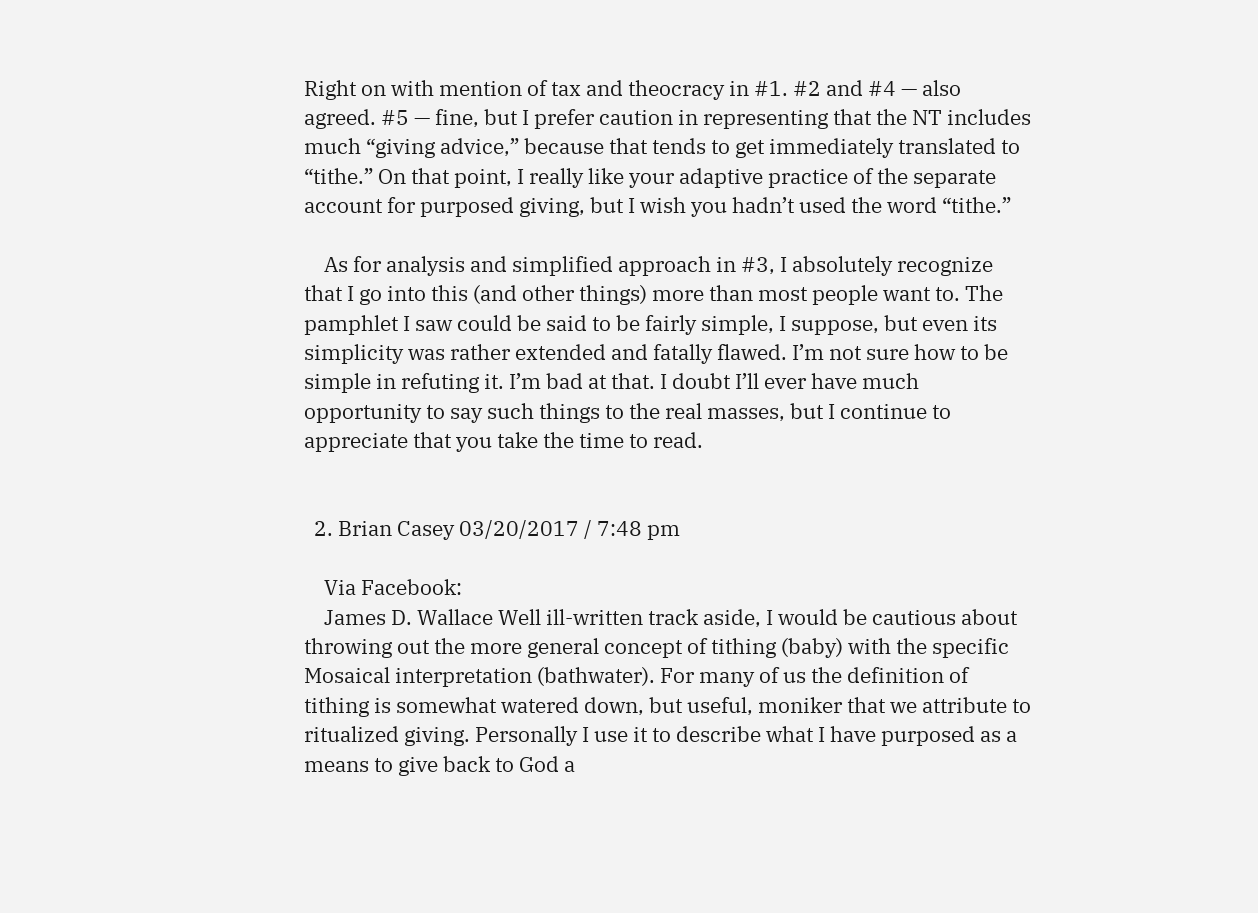Right on with mention of tax and theocracy in #1. #2 and #4 — also agreed. #5 — fine, but I prefer caution in representing that the NT includes much “giving advice,” because that tends to get immediately translated to “tithe.” On that point, I really like your adaptive practice of the separate account for purposed giving, but I wish you hadn’t used the word “tithe.”

    As for analysis and simplified approach in #3, I absolutely recognize that I go into this (and other things) more than most people want to. The pamphlet I saw could be said to be fairly simple, I suppose, but even its simplicity was rather extended and fatally flawed. I’m not sure how to be simple in refuting it. I’m bad at that. I doubt I’ll ever have much opportunity to say such things to the real masses, but I continue to appreciate that you take the time to read.


  2. Brian Casey 03/20/2017 / 7:48 pm

    Via Facebook:
    James D. Wallace Well ill-written track aside, I would be cautious about throwing out the more general concept of tithing (baby) with the specific Mosaical interpretation (bathwater). For many of us the definition of tithing is somewhat watered down, but useful, moniker that we attribute to ritualized giving. Personally I use it to describe what I have purposed as a means to give back to God a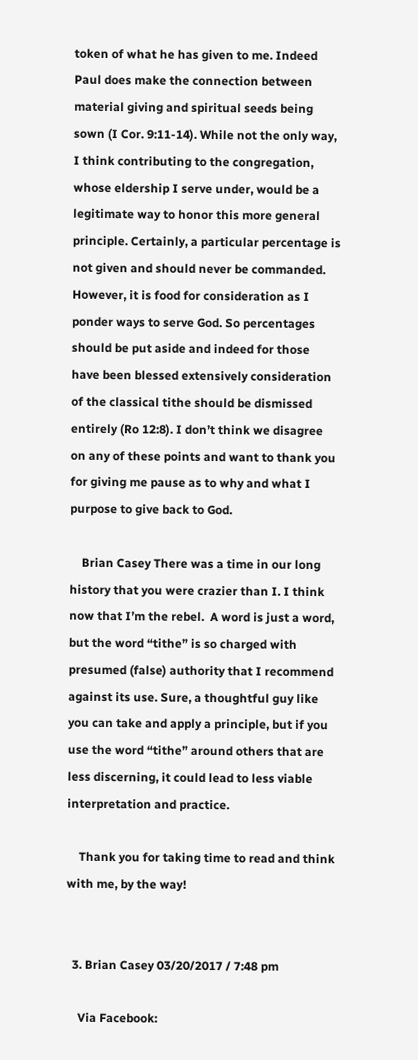token of what he has given to me. Indeed Paul does make the connection between material giving and spiritual seeds being sown (I Cor. 9:11-14). While not the only way, I think contributing to the congregation, whose eldership I serve under, would be a legitimate way to honor this more general principle. Certainly, a particular percentage is not given and should never be commanded. However, it is food for consideration as I ponder ways to serve God. So percentages should be put aside and indeed for those have been blessed extensively consideration of the classical tithe should be dismissed entirely (Ro 12:8). I don’t think we disagree on any of these points and want to thank you for giving me pause as to why and what I purpose to give back to God.

    Brian Casey There was a time in our long history that you were crazier than I. I think now that I’m the rebel.  A word is just a word, but the word “tithe” is so charged with presumed (false) authority that I recommend against its use. Sure, a thoughtful guy like you can take and apply a principle, but if you use the word “tithe” around others that are less discerning, it could lead to less viable interpretation and practice.

    Thank you for taking time to read and think with me, by the way!


  3. Brian Casey 03/20/2017 / 7:48 pm

    Via Facebook: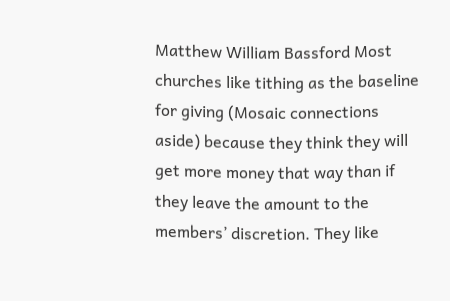Matthew William Bassford Most churches like tithing as the baseline for giving (Mosaic connections aside) because they think they will get more money that way than if they leave the amount to the members’ discretion. They like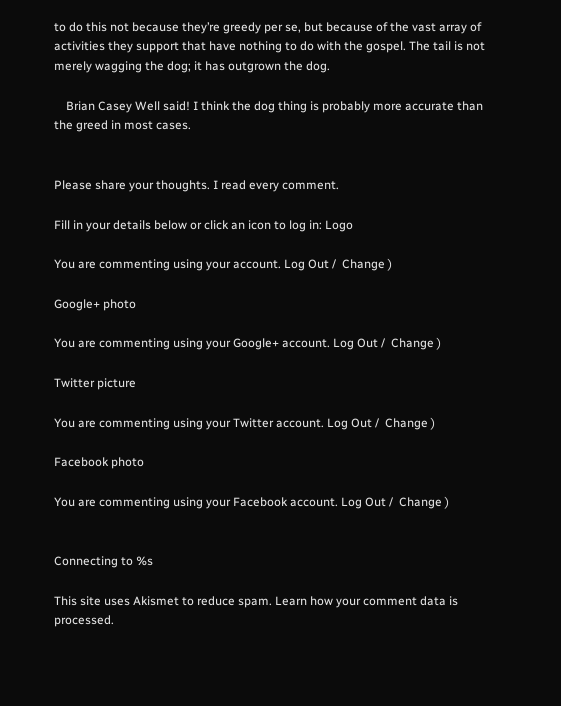to do this not because they’re greedy per se, but because of the vast array of activities they support that have nothing to do with the gospel. The tail is not merely wagging the dog; it has outgrown the dog.

    Brian Casey Well said! I think the dog thing is probably more accurate than the greed in most cases.


Please share your thoughts. I read every comment.

Fill in your details below or click an icon to log in: Logo

You are commenting using your account. Log Out /  Change )

Google+ photo

You are commenting using your Google+ account. Log Out /  Change )

Twitter picture

You are commenting using your Twitter account. Log Out /  Change )

Facebook photo

You are commenting using your Facebook account. Log Out /  Change )


Connecting to %s

This site uses Akismet to reduce spam. Learn how your comment data is processed.